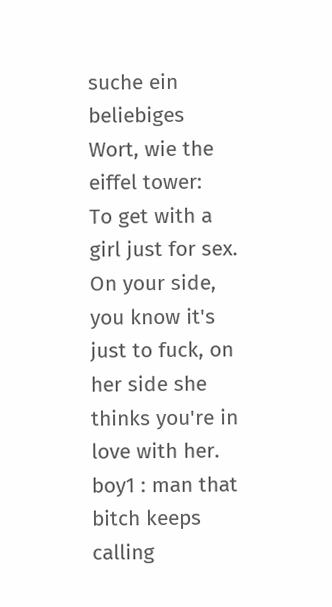suche ein beliebiges Wort, wie the eiffel tower:
To get with a girl just for sex.
On your side, you know it's just to fuck, on her side she thinks you're in love with her.
boy1 : man that bitch keeps calling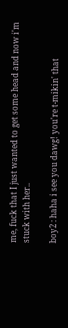me, fuck that I just wanted to get some head and now i'm stuck with her..

boy2 : haha i see you dawg! you're t-mikin' that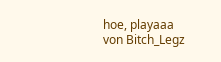hoe, playaaa
von Bitch_Legz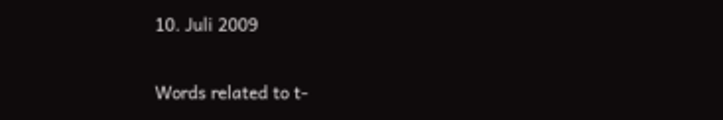10. Juli 2009

Words related to t-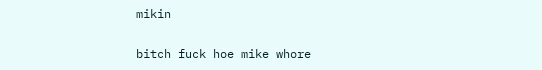mikin

bitch fuck hoe mike whore